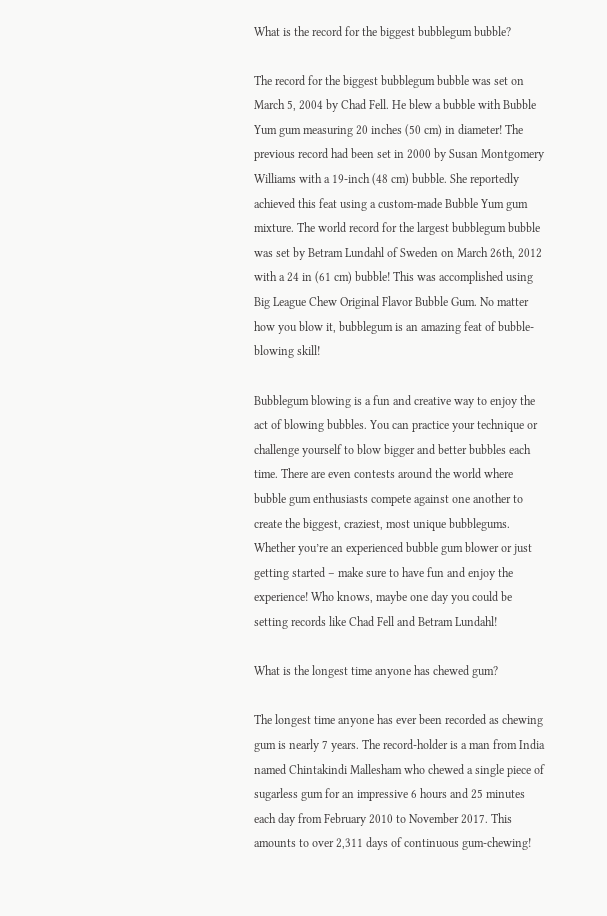What is the record for the biggest bubblegum bubble?

The record for the biggest bubblegum bubble was set on March 5, 2004 by Chad Fell. He blew a bubble with Bubble Yum gum measuring 20 inches (50 cm) in diameter! The previous record had been set in 2000 by Susan Montgomery Williams with a 19-inch (48 cm) bubble. She reportedly achieved this feat using a custom-made Bubble Yum gum mixture. The world record for the largest bubblegum bubble was set by Betram Lundahl of Sweden on March 26th, 2012 with a 24 in (61 cm) bubble! This was accomplished using Big League Chew Original Flavor Bubble Gum. No matter how you blow it, bubblegum is an amazing feat of bubble-blowing skill!

Bubblegum blowing is a fun and creative way to enjoy the act of blowing bubbles. You can practice your technique or challenge yourself to blow bigger and better bubbles each time. There are even contests around the world where bubble gum enthusiasts compete against one another to create the biggest, craziest, most unique bubblegums. Whether you’re an experienced bubble gum blower or just getting started – make sure to have fun and enjoy the experience! Who knows, maybe one day you could be setting records like Chad Fell and Betram Lundahl!

What is the longest time anyone has chewed gum?

The longest time anyone has ever been recorded as chewing gum is nearly 7 years. The record-holder is a man from India named Chintakindi Mallesham who chewed a single piece of sugarless gum for an impressive 6 hours and 25 minutes each day from February 2010 to November 2017. This amounts to over 2,311 days of continuous gum-chewing!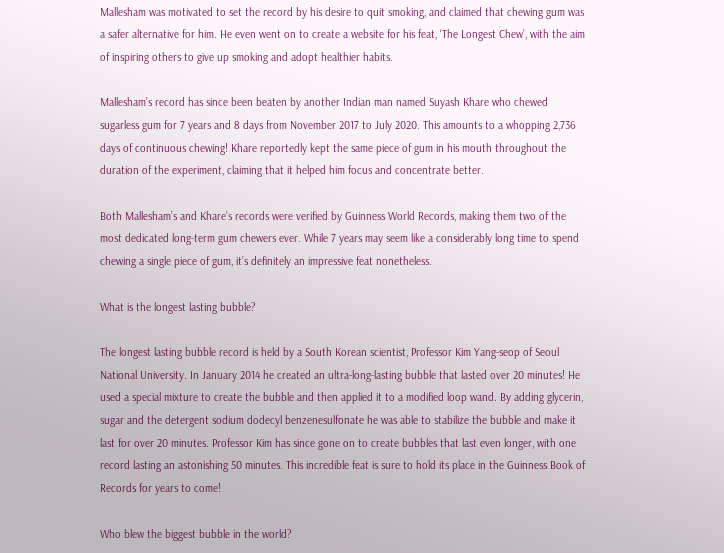Mallesham was motivated to set the record by his desire to quit smoking, and claimed that chewing gum was a safer alternative for him. He even went on to create a website for his feat, ‘The Longest Chew’, with the aim of inspiring others to give up smoking and adopt healthier habits.

Mallesham’s record has since been beaten by another Indian man named Suyash Khare who chewed sugarless gum for 7 years and 8 days from November 2017 to July 2020. This amounts to a whopping 2,736 days of continuous chewing! Khare reportedly kept the same piece of gum in his mouth throughout the duration of the experiment, claiming that it helped him focus and concentrate better.

Both Mallesham’s and Khare’s records were verified by Guinness World Records, making them two of the most dedicated long-term gum chewers ever. While 7 years may seem like a considerably long time to spend chewing a single piece of gum, it’s definitely an impressive feat nonetheless.

What is the longest lasting bubble?

The longest lasting bubble record is held by a South Korean scientist, Professor Kim Yang-seop of Seoul National University. In January 2014 he created an ultra-long-lasting bubble that lasted over 20 minutes! He used a special mixture to create the bubble and then applied it to a modified loop wand. By adding glycerin, sugar and the detergent sodium dodecyl benzenesulfonate he was able to stabilize the bubble and make it last for over 20 minutes. Professor Kim has since gone on to create bubbles that last even longer, with one record lasting an astonishing 50 minutes. This incredible feat is sure to hold its place in the Guinness Book of Records for years to come!

Who blew the biggest bubble in the world?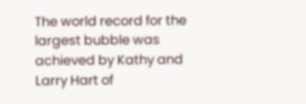The world record for the largest bubble was achieved by Kathy and Larry Hart of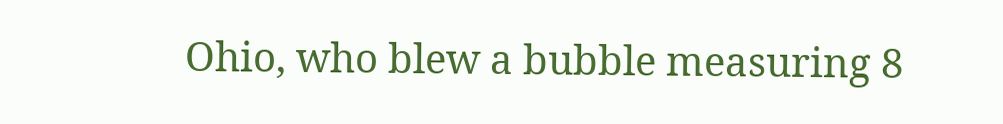Ohio, who blew a bubble measuring 8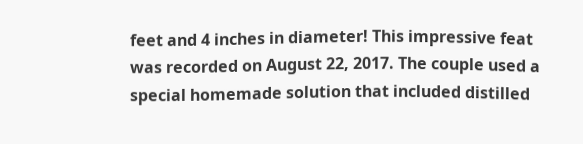feet and 4 inches in diameter! This impressive feat was recorded on August 22, 2017. The couple used a special homemade solution that included distilled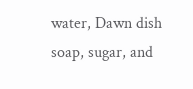water, Dawn dish soap, sugar, and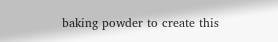baking powder to create this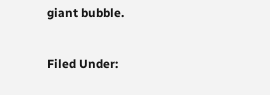giant bubble.

Filed Under: